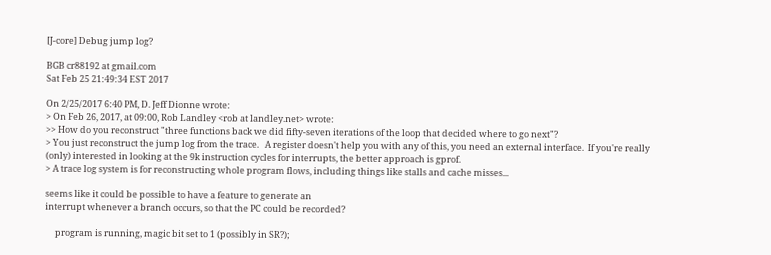[J-core] Debug jump log?

BGB cr88192 at gmail.com
Sat Feb 25 21:49:34 EST 2017

On 2/25/2017 6:40 PM, D. Jeff Dionne wrote:
> On Feb 26, 2017, at 09:00, Rob Landley <rob at landley.net> wrote:
>> How do you reconstruct "three functions back we did fifty-seven iterations of the loop that decided where to go next"?
> You just reconstruct the jump log from the trace.   A register doesn't help you with any of this, you need an external interface.  If you're really (only) interested in looking at the 9k instruction cycles for interrupts, the better approach is gprof.
> A trace log system is for reconstructing whole program flows, including things like stalls and cache misses...

seems like it could be possible to have a feature to generate an
interrupt whenever a branch occurs, so that the PC could be recorded?

     program is running, magic bit set to 1 (possibly in SR?);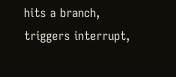hits a branch, triggers interrupt,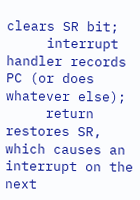clears SR bit;
     interrupt handler records PC (or does whatever else);
     return restores SR, which causes an interrupt on the next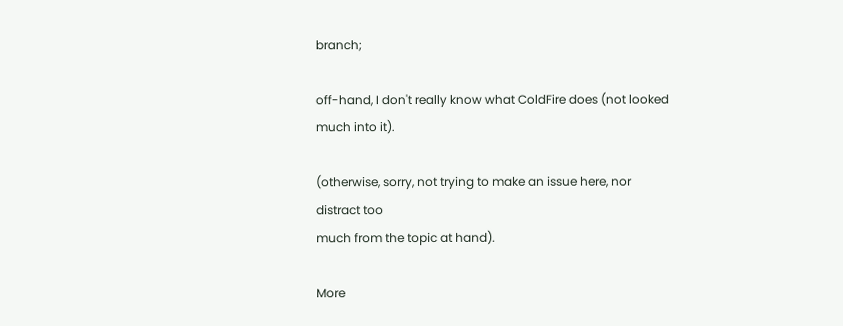branch;

off-hand, I don't really know what ColdFire does (not looked much into it).

(otherwise, sorry, not trying to make an issue here, nor distract too
much from the topic at hand).

More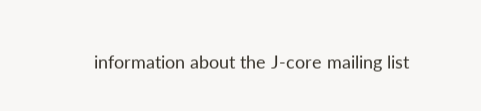information about the J-core mailing list